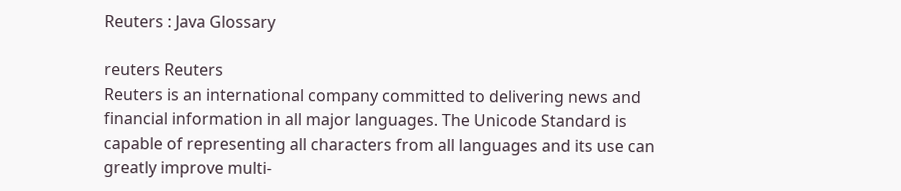Reuters : Java Glossary

reuters Reuters
Reuters is an international company committed to delivering news and financial information in all major languages. The Unicode Standard is capable of representing all characters from all languages and its use can greatly improve multi-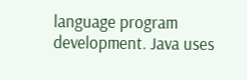language program development. Java uses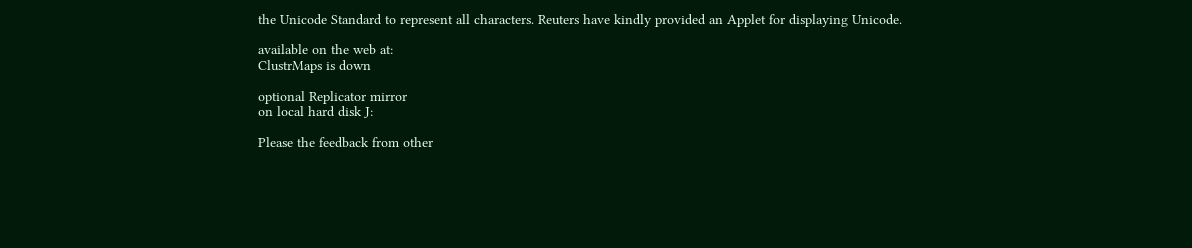the Unicode Standard to represent all characters. Reuters have kindly provided an Applet for displaying Unicode.

available on the web at:
ClustrMaps is down

optional Replicator mirror
on local hard disk J:

Please the feedback from other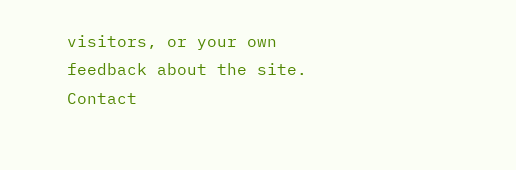visitors, or your own feedback about the site.
Contact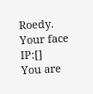Roedy.
Your face IP:[]
You are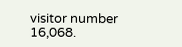visitor number 16,068.